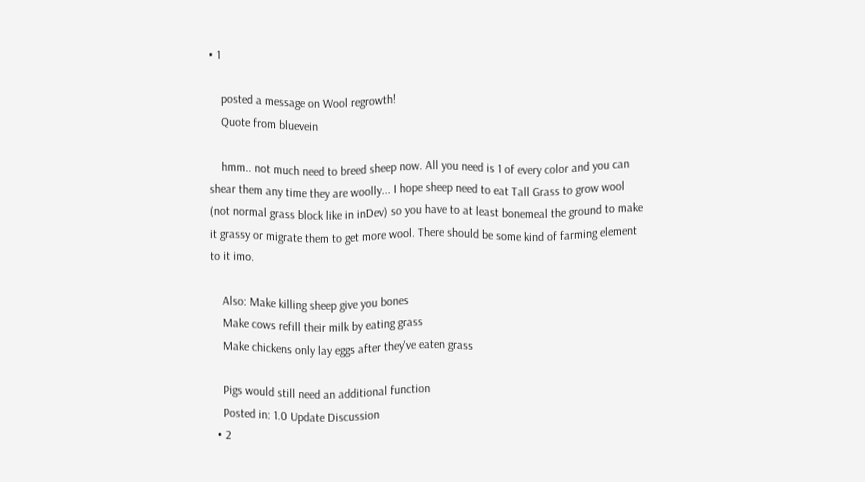• 1

    posted a message on Wool regrowth!
    Quote from bluevein

    hmm.. not much need to breed sheep now. All you need is 1 of every color and you can shear them any time they are woolly... I hope sheep need to eat Tall Grass to grow wool (not normal grass block like in inDev) so you have to at least bonemeal the ground to make it grassy or migrate them to get more wool. There should be some kind of farming element to it imo.

    Also: Make killing sheep give you bones
    Make cows refill their milk by eating grass
    Make chickens only lay eggs after they've eaten grass

    Pigs would still need an additional function
    Posted in: 1.0 Update Discussion
  • 2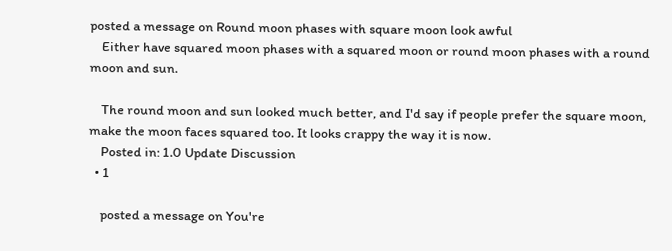posted a message on Round moon phases with square moon look awful
    Either have squared moon phases with a squared moon or round moon phases with a round moon and sun.

    The round moon and sun looked much better, and I'd say if people prefer the square moon, make the moon faces squared too. It looks crappy the way it is now.
    Posted in: 1.0 Update Discussion
  • 1

    posted a message on You're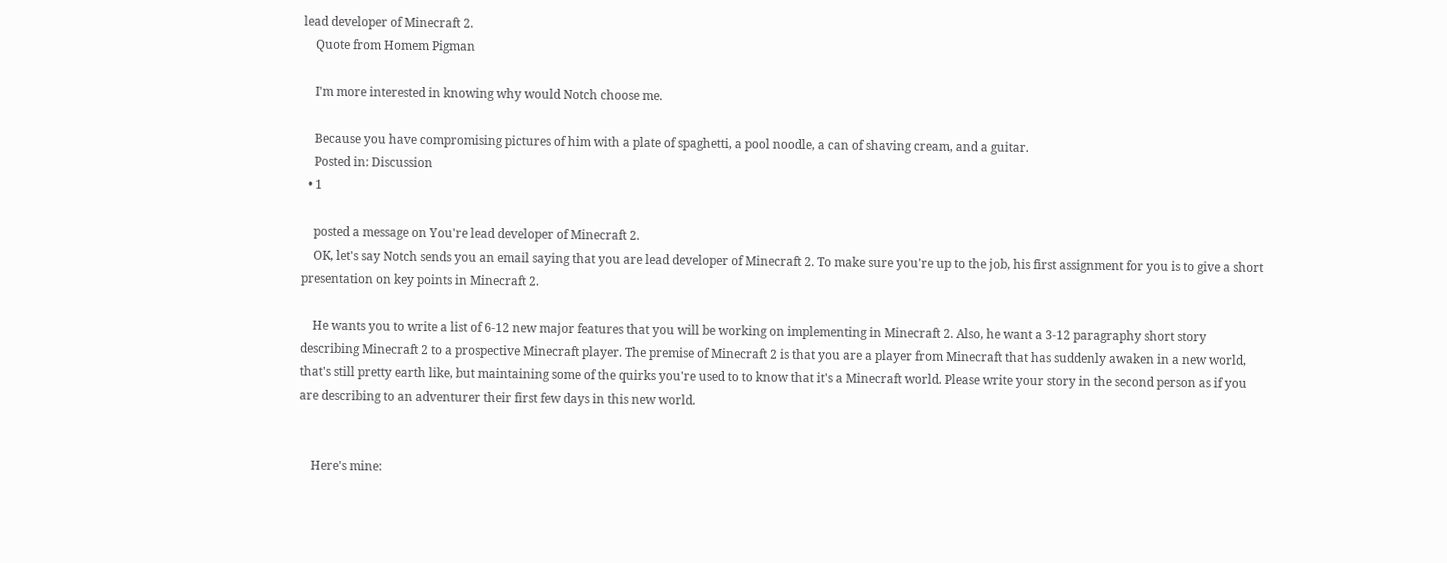lead developer of Minecraft 2.
    Quote from Homem Pigman

    I'm more interested in knowing why would Notch choose me.

    Because you have compromising pictures of him with a plate of spaghetti, a pool noodle, a can of shaving cream, and a guitar.
    Posted in: Discussion
  • 1

    posted a message on You're lead developer of Minecraft 2.
    OK, let's say Notch sends you an email saying that you are lead developer of Minecraft 2. To make sure you're up to the job, his first assignment for you is to give a short presentation on key points in Minecraft 2.

    He wants you to write a list of 6-12 new major features that you will be working on implementing in Minecraft 2. Also, he want a 3-12 paragraphy short story describing Minecraft 2 to a prospective Minecraft player. The premise of Minecraft 2 is that you are a player from Minecraft that has suddenly awaken in a new world, that's still pretty earth like, but maintaining some of the quirks you're used to to know that it's a Minecraft world. Please write your story in the second person as if you are describing to an adventurer their first few days in this new world.


    Here's mine: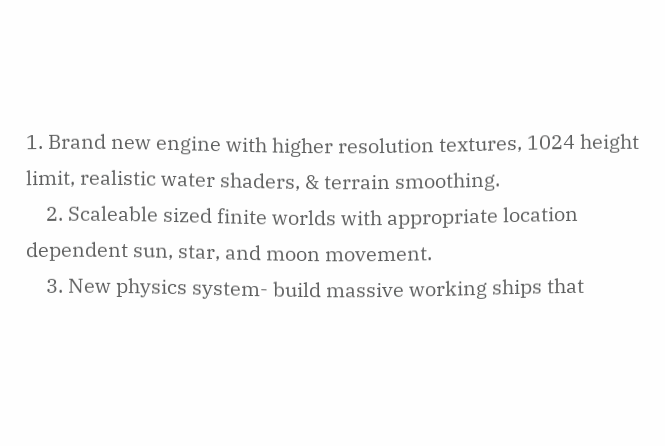1. Brand new engine with higher resolution textures, 1024 height limit, realistic water shaders, & terrain smoothing.
    2. Scaleable sized finite worlds with appropriate location dependent sun, star, and moon movement.
    3. New physics system- build massive working ships that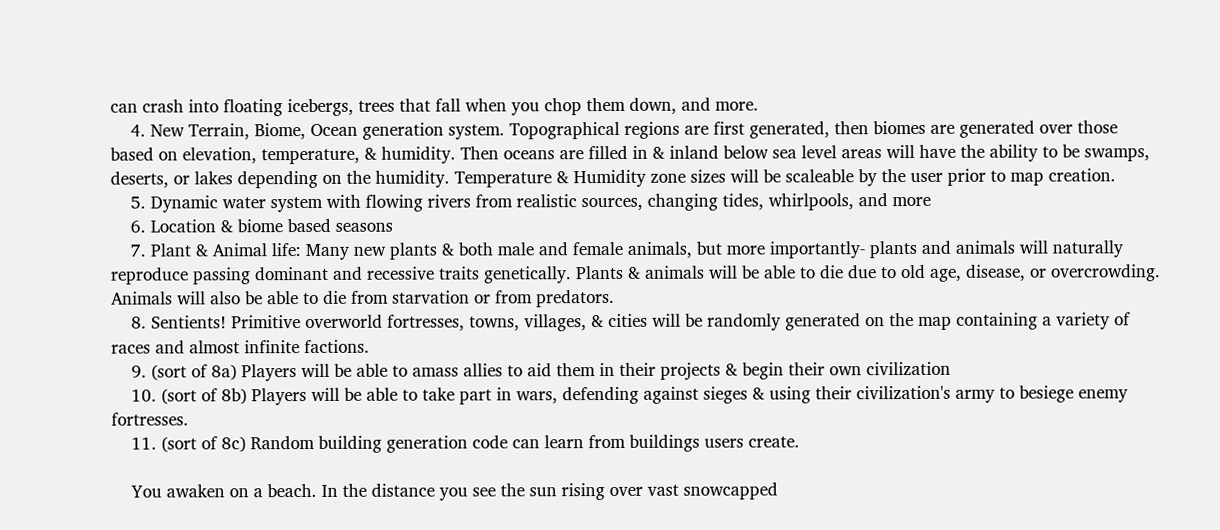can crash into floating icebergs, trees that fall when you chop them down, and more.
    4. New Terrain, Biome, Ocean generation system. Topographical regions are first generated, then biomes are generated over those based on elevation, temperature, & humidity. Then oceans are filled in & inland below sea level areas will have the ability to be swamps, deserts, or lakes depending on the humidity. Temperature & Humidity zone sizes will be scaleable by the user prior to map creation.
    5. Dynamic water system with flowing rivers from realistic sources, changing tides, whirlpools, and more
    6. Location & biome based seasons
    7. Plant & Animal life: Many new plants & both male and female animals, but more importantly- plants and animals will naturally reproduce passing dominant and recessive traits genetically. Plants & animals will be able to die due to old age, disease, or overcrowding. Animals will also be able to die from starvation or from predators.
    8. Sentients! Primitive overworld fortresses, towns, villages, & cities will be randomly generated on the map containing a variety of races and almost infinite factions.
    9. (sort of 8a) Players will be able to amass allies to aid them in their projects & begin their own civilization
    10. (sort of 8b) Players will be able to take part in wars, defending against sieges & using their civilization's army to besiege enemy fortresses.
    11. (sort of 8c) Random building generation code can learn from buildings users create.

    You awaken on a beach. In the distance you see the sun rising over vast snowcapped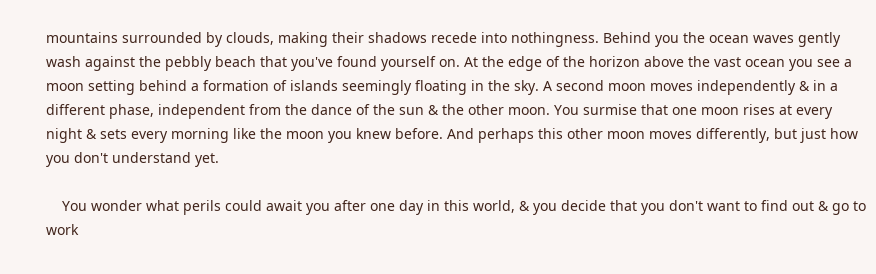mountains surrounded by clouds, making their shadows recede into nothingness. Behind you the ocean waves gently wash against the pebbly beach that you've found yourself on. At the edge of the horizon above the vast ocean you see a moon setting behind a formation of islands seemingly floating in the sky. A second moon moves independently & in a different phase, independent from the dance of the sun & the other moon. You surmise that one moon rises at every night & sets every morning like the moon you knew before. And perhaps this other moon moves differently, but just how you don't understand yet.

    You wonder what perils could await you after one day in this world, & you decide that you don't want to find out & go to work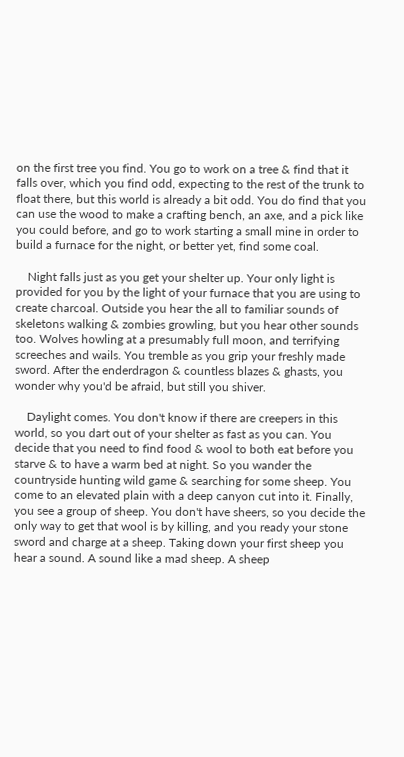on the first tree you find. You go to work on a tree & find that it falls over, which you find odd, expecting to the rest of the trunk to float there, but this world is already a bit odd. You do find that you can use the wood to make a crafting bench, an axe, and a pick like you could before, and go to work starting a small mine in order to build a furnace for the night, or better yet, find some coal.

    Night falls just as you get your shelter up. Your only light is provided for you by the light of your furnace that you are using to create charcoal. Outside you hear the all to familiar sounds of skeletons walking & zombies growling, but you hear other sounds too. Wolves howling at a presumably full moon, and terrifying screeches and wails. You tremble as you grip your freshly made sword. After the enderdragon & countless blazes & ghasts, you wonder why you'd be afraid, but still you shiver.

    Daylight comes. You don't know if there are creepers in this world, so you dart out of your shelter as fast as you can. You decide that you need to find food & wool to both eat before you starve & to have a warm bed at night. So you wander the countryside hunting wild game & searching for some sheep. You come to an elevated plain with a deep canyon cut into it. Finally, you see a group of sheep. You don't have sheers, so you decide the only way to get that wool is by killing, and you ready your stone sword and charge at a sheep. Taking down your first sheep you hear a sound. A sound like a mad sheep. A sheep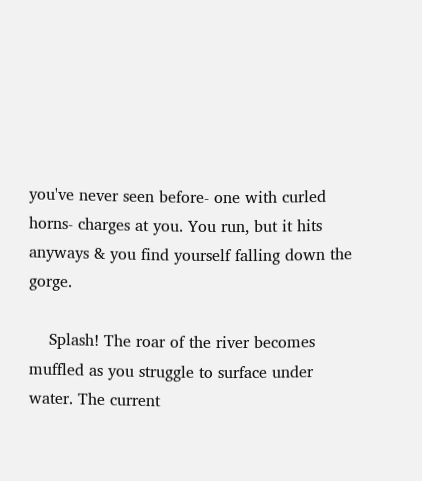you've never seen before- one with curled horns- charges at you. You run, but it hits anyways & you find yourself falling down the gorge.

    Splash! The roar of the river becomes muffled as you struggle to surface under water. The current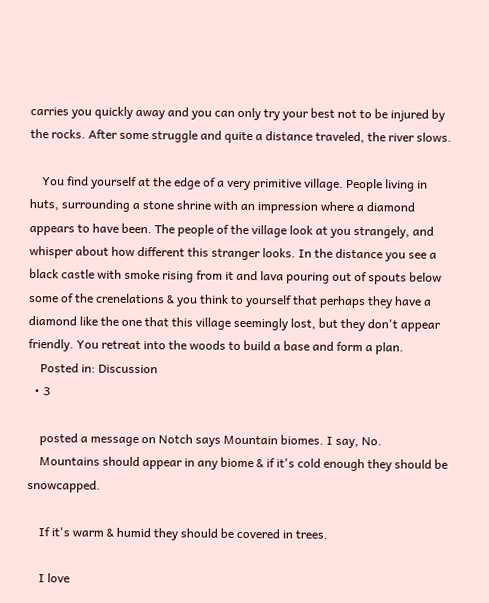carries you quickly away and you can only try your best not to be injured by the rocks. After some struggle and quite a distance traveled, the river slows.

    You find yourself at the edge of a very primitive village. People living in huts, surrounding a stone shrine with an impression where a diamond appears to have been. The people of the village look at you strangely, and whisper about how different this stranger looks. In the distance you see a black castle with smoke rising from it and lava pouring out of spouts below some of the crenelations & you think to yourself that perhaps they have a diamond like the one that this village seemingly lost, but they don't appear friendly. You retreat into the woods to build a base and form a plan.
    Posted in: Discussion
  • 3

    posted a message on Notch says Mountain biomes. I say, No.
    Mountains should appear in any biome & if it's cold enough they should be snowcapped.

    If it's warm & humid they should be covered in trees.

    I love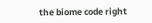the biome code right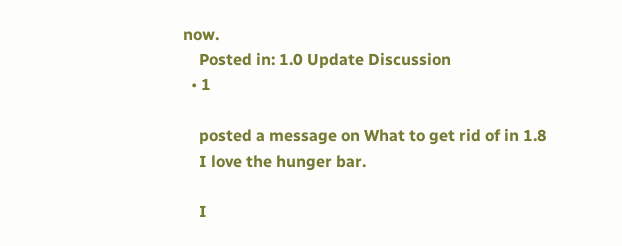now.
    Posted in: 1.0 Update Discussion
  • 1

    posted a message on What to get rid of in 1.8
    I love the hunger bar.

    I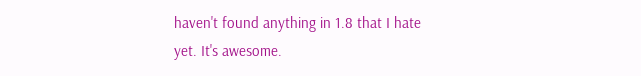haven't found anything in 1.8 that I hate yet. It's awesome.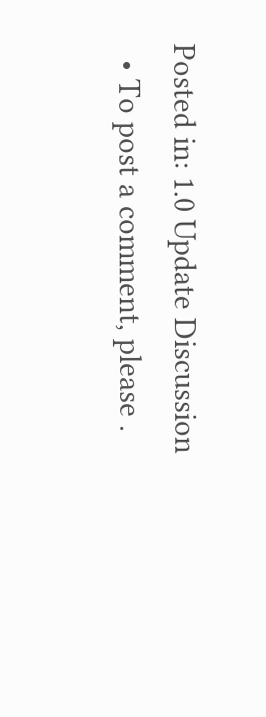Posted in: 1.0 Update Discussion
  • To post a comment, please .